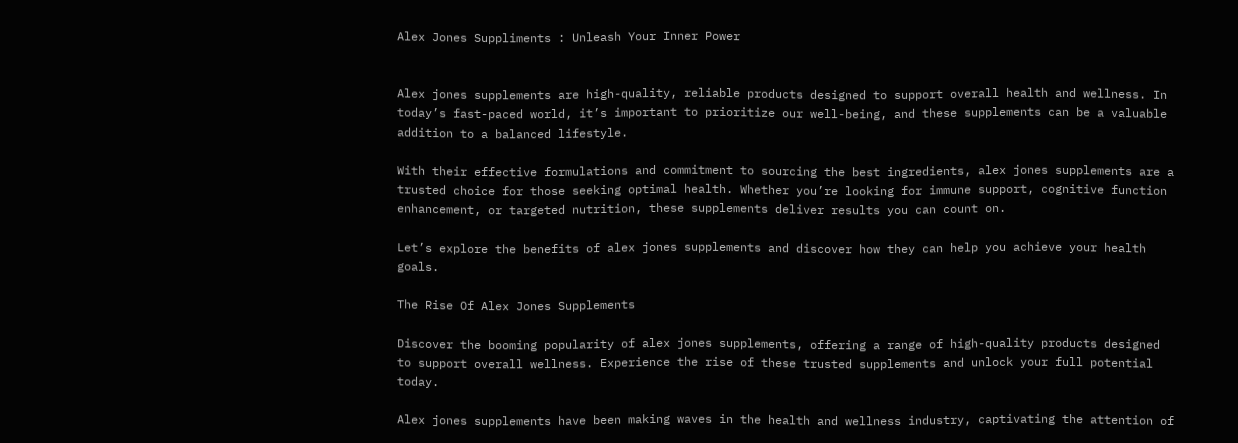Alex Jones Suppliments : Unleash Your Inner Power


Alex jones supplements are high-quality, reliable products designed to support overall health and wellness. In today’s fast-paced world, it’s important to prioritize our well-being, and these supplements can be a valuable addition to a balanced lifestyle.

With their effective formulations and commitment to sourcing the best ingredients, alex jones supplements are a trusted choice for those seeking optimal health. Whether you’re looking for immune support, cognitive function enhancement, or targeted nutrition, these supplements deliver results you can count on.

Let’s explore the benefits of alex jones supplements and discover how they can help you achieve your health goals.

The Rise Of Alex Jones Supplements

Discover the booming popularity of alex jones supplements, offering a range of high-quality products designed to support overall wellness. Experience the rise of these trusted supplements and unlock your full potential today.

Alex jones supplements have been making waves in the health and wellness industry, captivating the attention of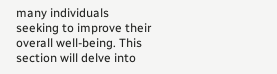many individuals seeking to improve their overall well-being. This section will delve into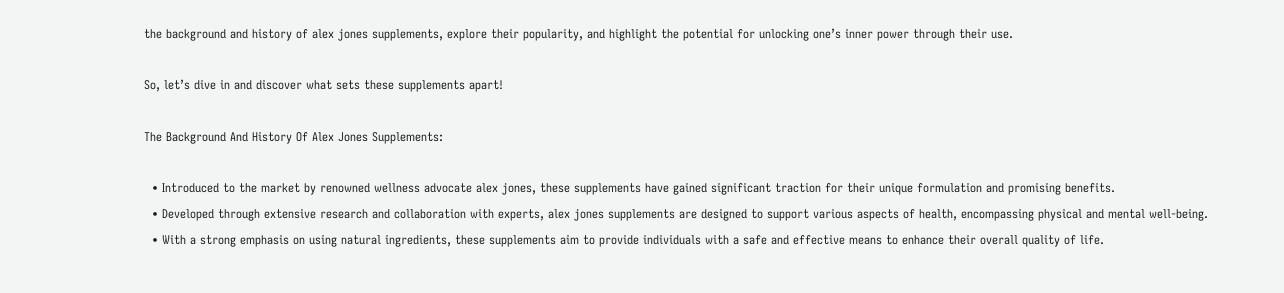the background and history of alex jones supplements, explore their popularity, and highlight the potential for unlocking one’s inner power through their use.

So, let’s dive in and discover what sets these supplements apart!

The Background And History Of Alex Jones Supplements:

  • Introduced to the market by renowned wellness advocate alex jones, these supplements have gained significant traction for their unique formulation and promising benefits.
  • Developed through extensive research and collaboration with experts, alex jones supplements are designed to support various aspects of health, encompassing physical and mental well-being.
  • With a strong emphasis on using natural ingredients, these supplements aim to provide individuals with a safe and effective means to enhance their overall quality of life.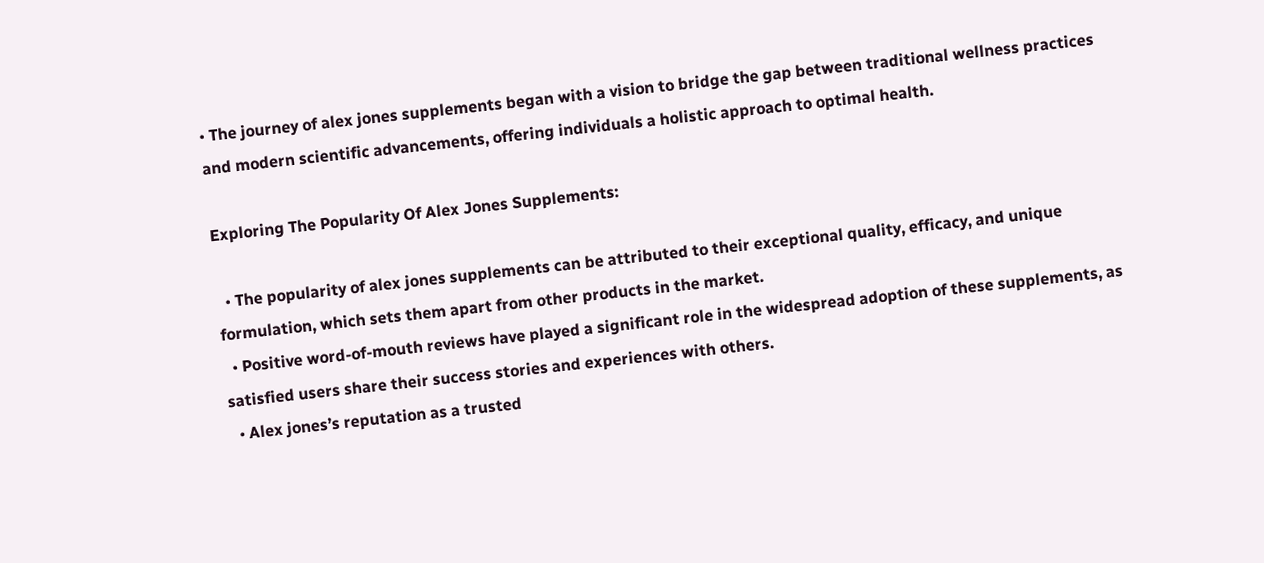• The journey of alex jones supplements began with a vision to bridge the gap between traditional wellness practices and modern scientific advancements, offering individuals a holistic approach to optimal health.

Exploring The Popularity Of Alex Jones Supplements:

  • The popularity of alex jones supplements can be attributed to their exceptional quality, efficacy, and unique formulation, which sets them apart from other products in the market.
  • Positive word-of-mouth reviews have played a significant role in the widespread adoption of these supplements, as satisfied users share their success stories and experiences with others.
  • Alex jones’s reputation as a trusted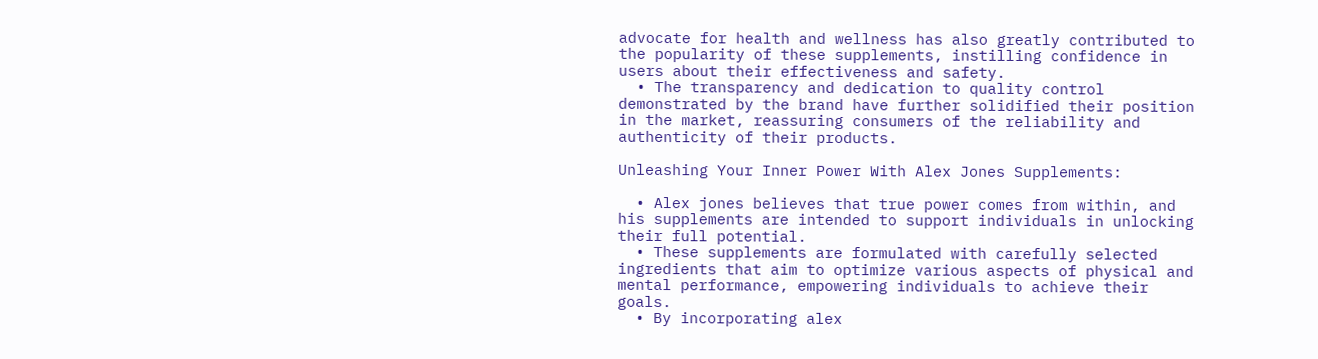advocate for health and wellness has also greatly contributed to the popularity of these supplements, instilling confidence in users about their effectiveness and safety.
  • The transparency and dedication to quality control demonstrated by the brand have further solidified their position in the market, reassuring consumers of the reliability and authenticity of their products.

Unleashing Your Inner Power With Alex Jones Supplements:

  • Alex jones believes that true power comes from within, and his supplements are intended to support individuals in unlocking their full potential.
  • These supplements are formulated with carefully selected ingredients that aim to optimize various aspects of physical and mental performance, empowering individuals to achieve their goals.
  • By incorporating alex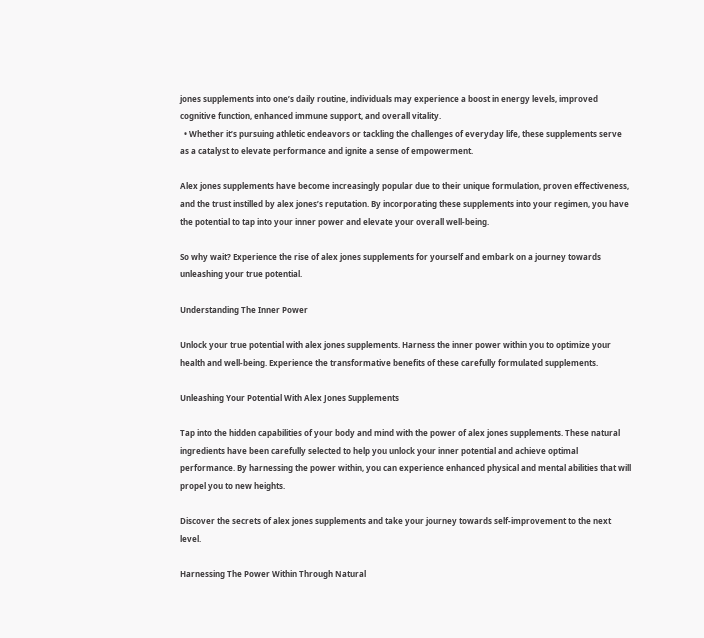jones supplements into one’s daily routine, individuals may experience a boost in energy levels, improved cognitive function, enhanced immune support, and overall vitality.
  • Whether it’s pursuing athletic endeavors or tackling the challenges of everyday life, these supplements serve as a catalyst to elevate performance and ignite a sense of empowerment.

Alex jones supplements have become increasingly popular due to their unique formulation, proven effectiveness, and the trust instilled by alex jones’s reputation. By incorporating these supplements into your regimen, you have the potential to tap into your inner power and elevate your overall well-being.

So why wait? Experience the rise of alex jones supplements for yourself and embark on a journey towards unleashing your true potential.

Understanding The Inner Power

Unlock your true potential with alex jones supplements. Harness the inner power within you to optimize your health and well-being. Experience the transformative benefits of these carefully formulated supplements.

Unleashing Your Potential With Alex Jones Supplements

Tap into the hidden capabilities of your body and mind with the power of alex jones supplements. These natural ingredients have been carefully selected to help you unlock your inner potential and achieve optimal performance. By harnessing the power within, you can experience enhanced physical and mental abilities that will propel you to new heights.

Discover the secrets of alex jones supplements and take your journey towards self-improvement to the next level.

Harnessing The Power Within Through Natural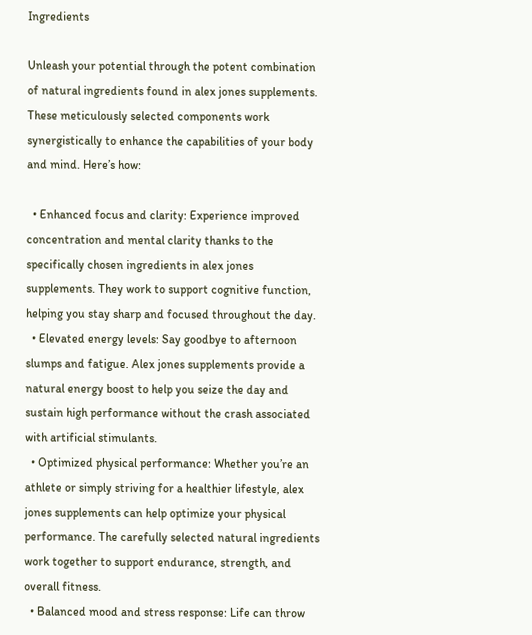Ingredients

Unleash your potential through the potent combination of natural ingredients found in alex jones supplements. These meticulously selected components work synergistically to enhance the capabilities of your body and mind. Here’s how:

  • Enhanced focus and clarity: Experience improved concentration and mental clarity thanks to the specifically chosen ingredients in alex jones supplements. They work to support cognitive function, helping you stay sharp and focused throughout the day.
  • Elevated energy levels: Say goodbye to afternoon slumps and fatigue. Alex jones supplements provide a natural energy boost to help you seize the day and sustain high performance without the crash associated with artificial stimulants.
  • Optimized physical performance: Whether you’re an athlete or simply striving for a healthier lifestyle, alex jones supplements can help optimize your physical performance. The carefully selected natural ingredients work together to support endurance, strength, and overall fitness.
  • Balanced mood and stress response: Life can throw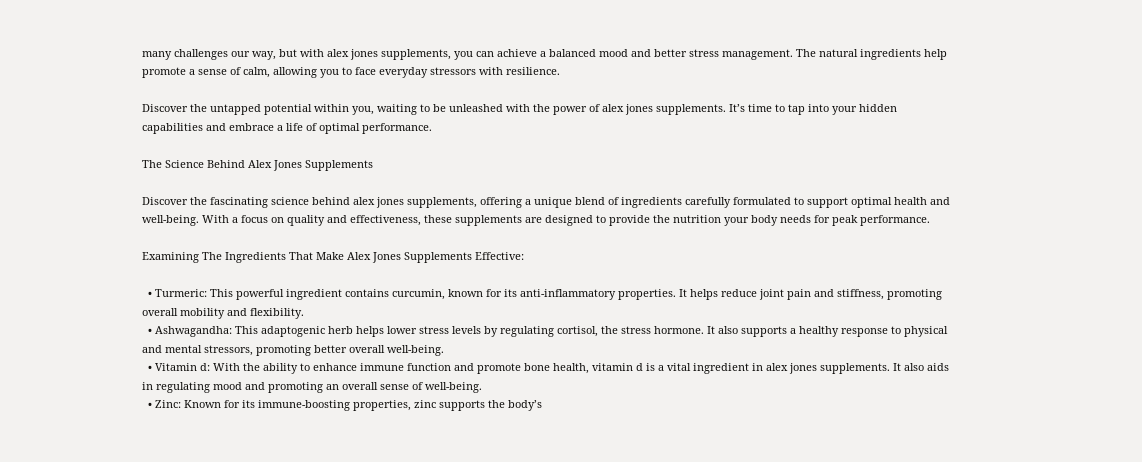many challenges our way, but with alex jones supplements, you can achieve a balanced mood and better stress management. The natural ingredients help promote a sense of calm, allowing you to face everyday stressors with resilience.

Discover the untapped potential within you, waiting to be unleashed with the power of alex jones supplements. It’s time to tap into your hidden capabilities and embrace a life of optimal performance.

The Science Behind Alex Jones Supplements

Discover the fascinating science behind alex jones supplements, offering a unique blend of ingredients carefully formulated to support optimal health and well-being. With a focus on quality and effectiveness, these supplements are designed to provide the nutrition your body needs for peak performance.

Examining The Ingredients That Make Alex Jones Supplements Effective:

  • Turmeric: This powerful ingredient contains curcumin, known for its anti-inflammatory properties. It helps reduce joint pain and stiffness, promoting overall mobility and flexibility.
  • Ashwagandha: This adaptogenic herb helps lower stress levels by regulating cortisol, the stress hormone. It also supports a healthy response to physical and mental stressors, promoting better overall well-being.
  • Vitamin d: With the ability to enhance immune function and promote bone health, vitamin d is a vital ingredient in alex jones supplements. It also aids in regulating mood and promoting an overall sense of well-being.
  • Zinc: Known for its immune-boosting properties, zinc supports the body’s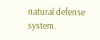natural defense system.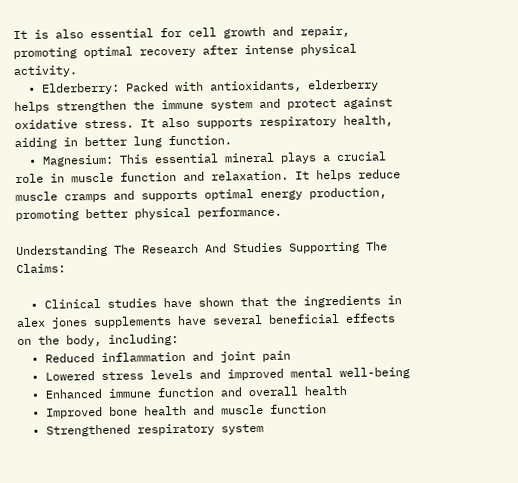It is also essential for cell growth and repair, promoting optimal recovery after intense physical activity.
  • Elderberry: Packed with antioxidants, elderberry helps strengthen the immune system and protect against oxidative stress. It also supports respiratory health, aiding in better lung function.
  • Magnesium: This essential mineral plays a crucial role in muscle function and relaxation. It helps reduce muscle cramps and supports optimal energy production, promoting better physical performance.

Understanding The Research And Studies Supporting The Claims:

  • Clinical studies have shown that the ingredients in alex jones supplements have several beneficial effects on the body, including:
  • Reduced inflammation and joint pain
  • Lowered stress levels and improved mental well-being
  • Enhanced immune function and overall health
  • Improved bone health and muscle function
  • Strengthened respiratory system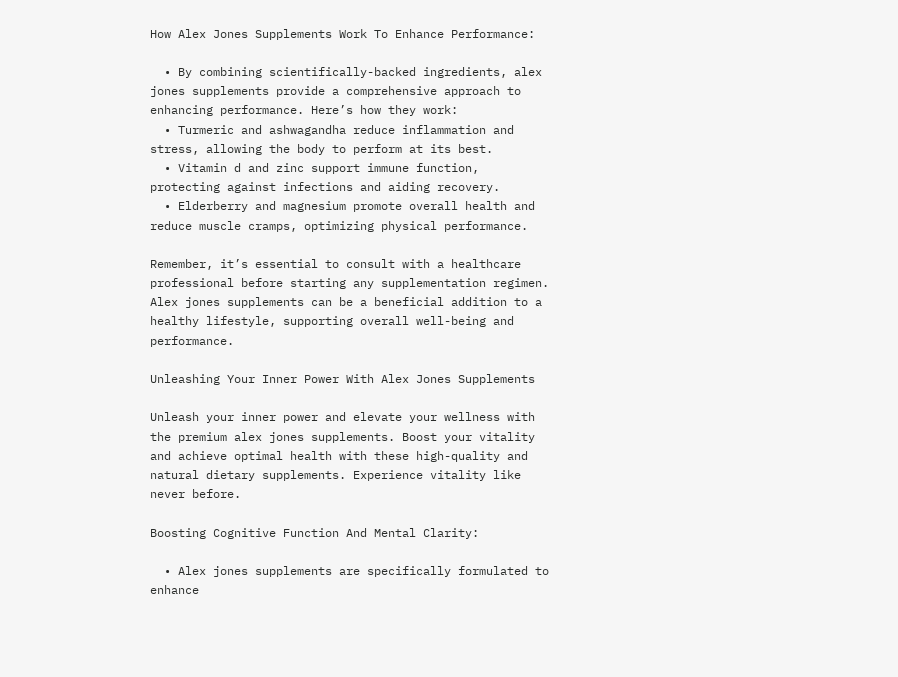How Alex Jones Supplements Work To Enhance Performance:

  • By combining scientifically-backed ingredients, alex jones supplements provide a comprehensive approach to enhancing performance. Here’s how they work:
  • Turmeric and ashwagandha reduce inflammation and stress, allowing the body to perform at its best.
  • Vitamin d and zinc support immune function, protecting against infections and aiding recovery.
  • Elderberry and magnesium promote overall health and reduce muscle cramps, optimizing physical performance.

Remember, it’s essential to consult with a healthcare professional before starting any supplementation regimen. Alex jones supplements can be a beneficial addition to a healthy lifestyle, supporting overall well-being and performance.

Unleashing Your Inner Power With Alex Jones Supplements

Unleash your inner power and elevate your wellness with the premium alex jones supplements. Boost your vitality and achieve optimal health with these high-quality and natural dietary supplements. Experience vitality like never before.

Boosting Cognitive Function And Mental Clarity:

  • Alex jones supplements are specifically formulated to enhance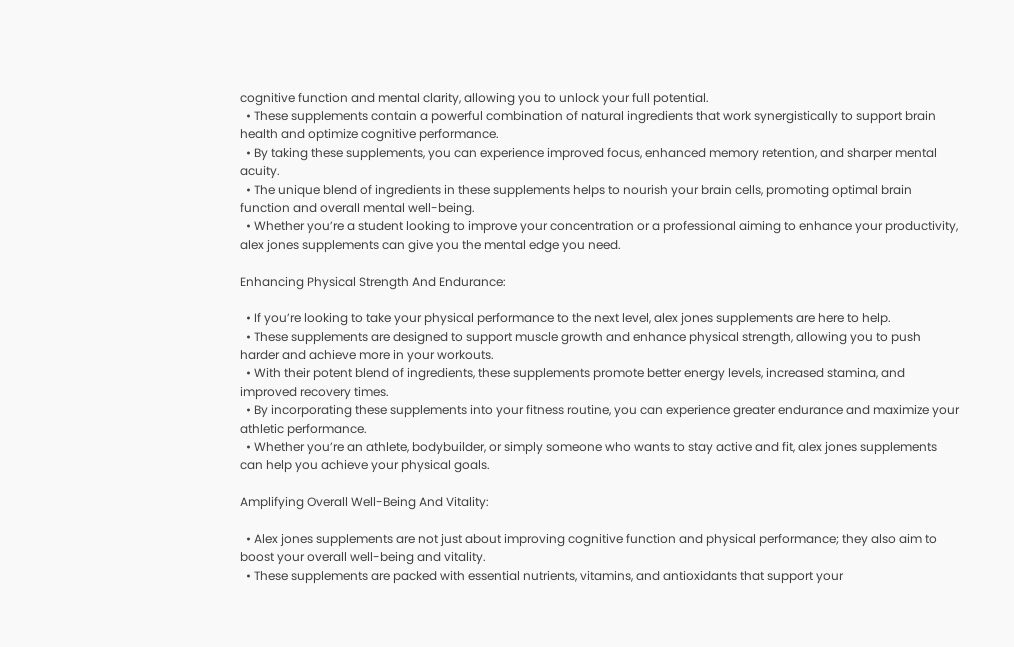cognitive function and mental clarity, allowing you to unlock your full potential.
  • These supplements contain a powerful combination of natural ingredients that work synergistically to support brain health and optimize cognitive performance.
  • By taking these supplements, you can experience improved focus, enhanced memory retention, and sharper mental acuity.
  • The unique blend of ingredients in these supplements helps to nourish your brain cells, promoting optimal brain function and overall mental well-being.
  • Whether you’re a student looking to improve your concentration or a professional aiming to enhance your productivity, alex jones supplements can give you the mental edge you need.

Enhancing Physical Strength And Endurance:

  • If you’re looking to take your physical performance to the next level, alex jones supplements are here to help.
  • These supplements are designed to support muscle growth and enhance physical strength, allowing you to push harder and achieve more in your workouts.
  • With their potent blend of ingredients, these supplements promote better energy levels, increased stamina, and improved recovery times.
  • By incorporating these supplements into your fitness routine, you can experience greater endurance and maximize your athletic performance.
  • Whether you’re an athlete, bodybuilder, or simply someone who wants to stay active and fit, alex jones supplements can help you achieve your physical goals.

Amplifying Overall Well-Being And Vitality:

  • Alex jones supplements are not just about improving cognitive function and physical performance; they also aim to boost your overall well-being and vitality.
  • These supplements are packed with essential nutrients, vitamins, and antioxidants that support your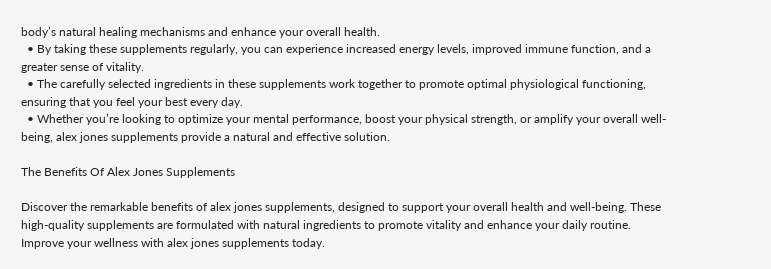body’s natural healing mechanisms and enhance your overall health.
  • By taking these supplements regularly, you can experience increased energy levels, improved immune function, and a greater sense of vitality.
  • The carefully selected ingredients in these supplements work together to promote optimal physiological functioning, ensuring that you feel your best every day.
  • Whether you’re looking to optimize your mental performance, boost your physical strength, or amplify your overall well-being, alex jones supplements provide a natural and effective solution.

The Benefits Of Alex Jones Supplements

Discover the remarkable benefits of alex jones supplements, designed to support your overall health and well-being. These high-quality supplements are formulated with natural ingredients to promote vitality and enhance your daily routine. Improve your wellness with alex jones supplements today.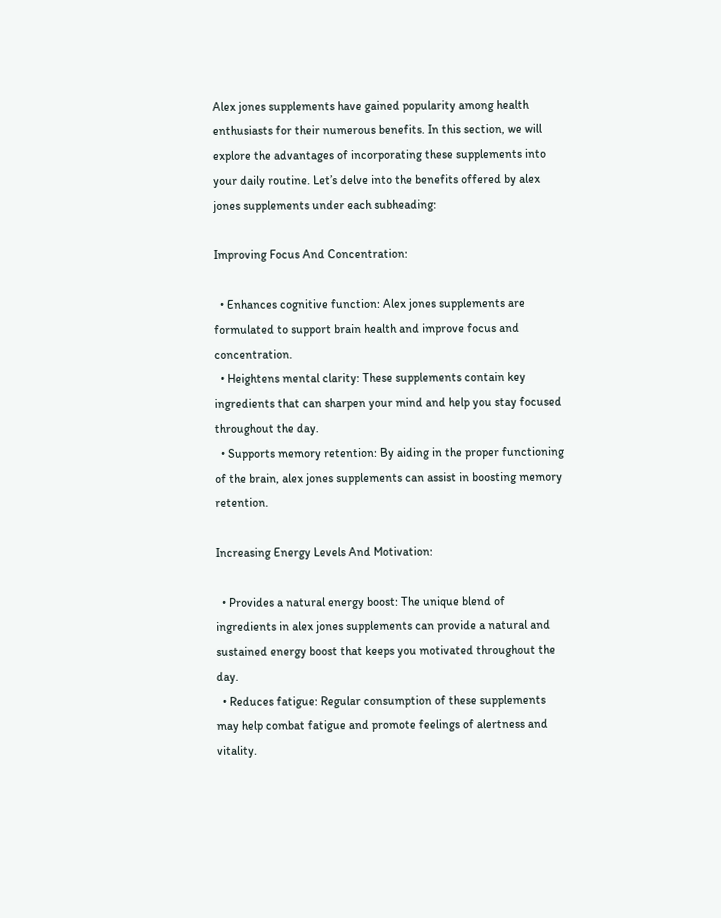Alex jones supplements have gained popularity among health enthusiasts for their numerous benefits. In this section, we will explore the advantages of incorporating these supplements into your daily routine. Let’s delve into the benefits offered by alex jones supplements under each subheading:

Improving Focus And Concentration:

  • Enhances cognitive function: Alex jones supplements are formulated to support brain health and improve focus and concentration.
  • Heightens mental clarity: These supplements contain key ingredients that can sharpen your mind and help you stay focused throughout the day.
  • Supports memory retention: By aiding in the proper functioning of the brain, alex jones supplements can assist in boosting memory retention.

Increasing Energy Levels And Motivation:

  • Provides a natural energy boost: The unique blend of ingredients in alex jones supplements can provide a natural and sustained energy boost that keeps you motivated throughout the day.
  • Reduces fatigue: Regular consumption of these supplements may help combat fatigue and promote feelings of alertness and vitality.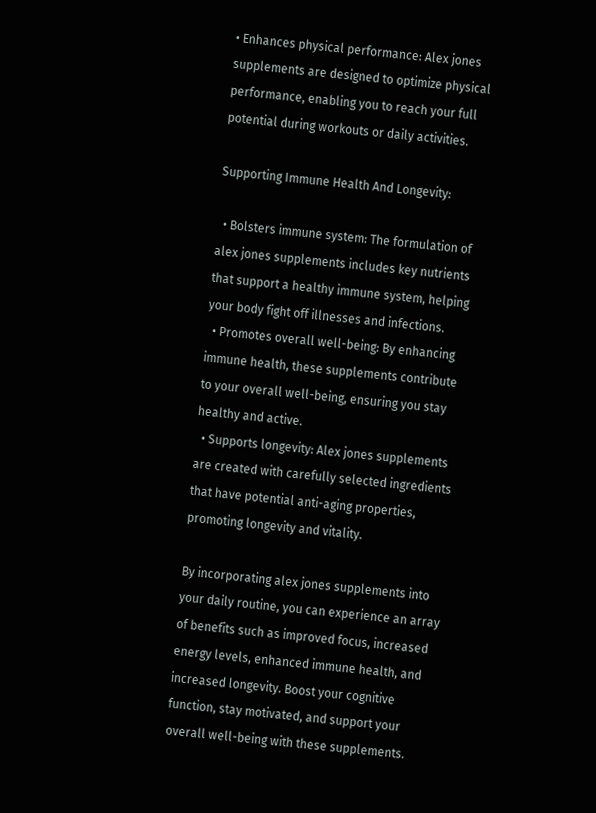• Enhances physical performance: Alex jones supplements are designed to optimize physical performance, enabling you to reach your full potential during workouts or daily activities.

Supporting Immune Health And Longevity:

  • Bolsters immune system: The formulation of alex jones supplements includes key nutrients that support a healthy immune system, helping your body fight off illnesses and infections.
  • Promotes overall well-being: By enhancing immune health, these supplements contribute to your overall well-being, ensuring you stay healthy and active.
  • Supports longevity: Alex jones supplements are created with carefully selected ingredients that have potential anti-aging properties, promoting longevity and vitality.

By incorporating alex jones supplements into your daily routine, you can experience an array of benefits such as improved focus, increased energy levels, enhanced immune health, and increased longevity. Boost your cognitive function, stay motivated, and support your overall well-being with these supplements.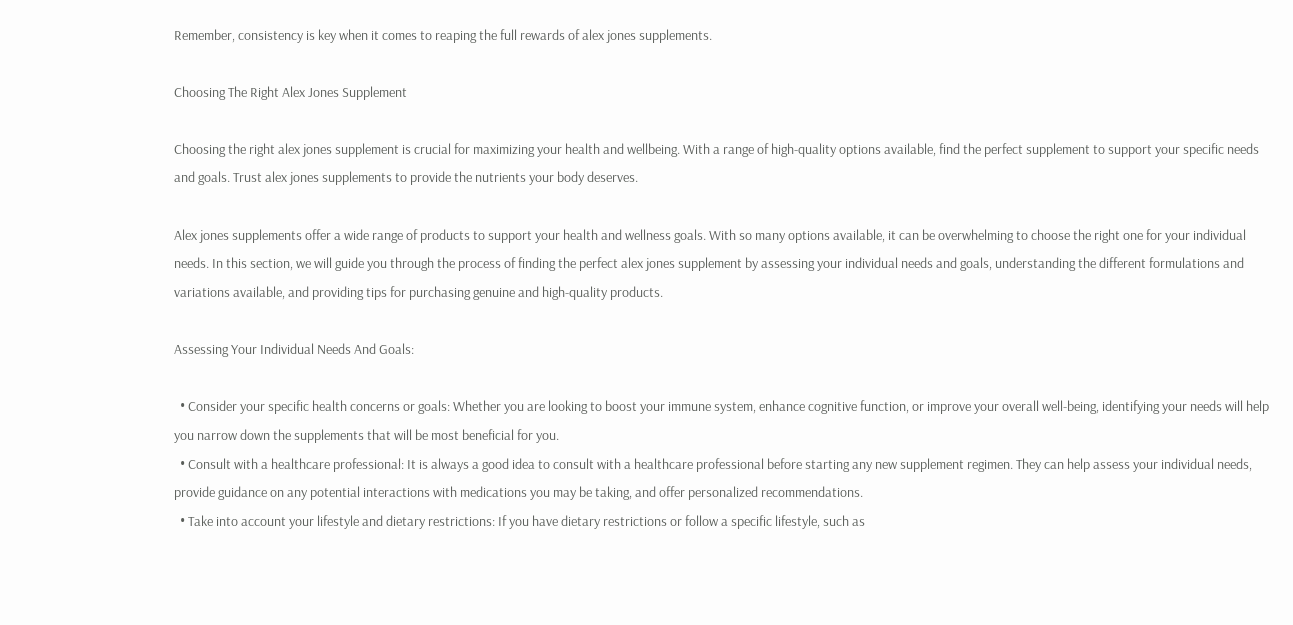Remember, consistency is key when it comes to reaping the full rewards of alex jones supplements.

Choosing The Right Alex Jones Supplement

Choosing the right alex jones supplement is crucial for maximizing your health and wellbeing. With a range of high-quality options available, find the perfect supplement to support your specific needs and goals. Trust alex jones supplements to provide the nutrients your body deserves.

Alex jones supplements offer a wide range of products to support your health and wellness goals. With so many options available, it can be overwhelming to choose the right one for your individual needs. In this section, we will guide you through the process of finding the perfect alex jones supplement by assessing your individual needs and goals, understanding the different formulations and variations available, and providing tips for purchasing genuine and high-quality products.

Assessing Your Individual Needs And Goals:

  • Consider your specific health concerns or goals: Whether you are looking to boost your immune system, enhance cognitive function, or improve your overall well-being, identifying your needs will help you narrow down the supplements that will be most beneficial for you.
  • Consult with a healthcare professional: It is always a good idea to consult with a healthcare professional before starting any new supplement regimen. They can help assess your individual needs, provide guidance on any potential interactions with medications you may be taking, and offer personalized recommendations.
  • Take into account your lifestyle and dietary restrictions: If you have dietary restrictions or follow a specific lifestyle, such as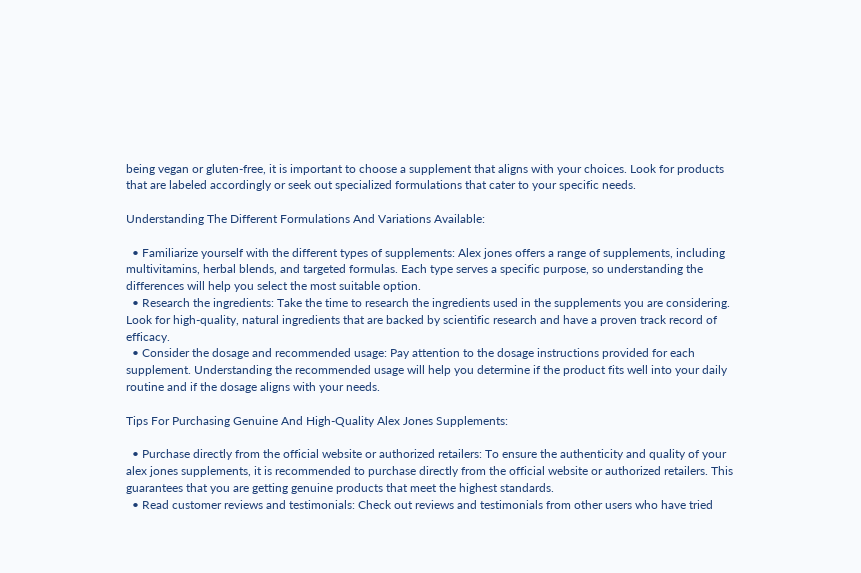being vegan or gluten-free, it is important to choose a supplement that aligns with your choices. Look for products that are labeled accordingly or seek out specialized formulations that cater to your specific needs.

Understanding The Different Formulations And Variations Available:

  • Familiarize yourself with the different types of supplements: Alex jones offers a range of supplements, including multivitamins, herbal blends, and targeted formulas. Each type serves a specific purpose, so understanding the differences will help you select the most suitable option.
  • Research the ingredients: Take the time to research the ingredients used in the supplements you are considering. Look for high-quality, natural ingredients that are backed by scientific research and have a proven track record of efficacy.
  • Consider the dosage and recommended usage: Pay attention to the dosage instructions provided for each supplement. Understanding the recommended usage will help you determine if the product fits well into your daily routine and if the dosage aligns with your needs.

Tips For Purchasing Genuine And High-Quality Alex Jones Supplements:

  • Purchase directly from the official website or authorized retailers: To ensure the authenticity and quality of your alex jones supplements, it is recommended to purchase directly from the official website or authorized retailers. This guarantees that you are getting genuine products that meet the highest standards.
  • Read customer reviews and testimonials: Check out reviews and testimonials from other users who have tried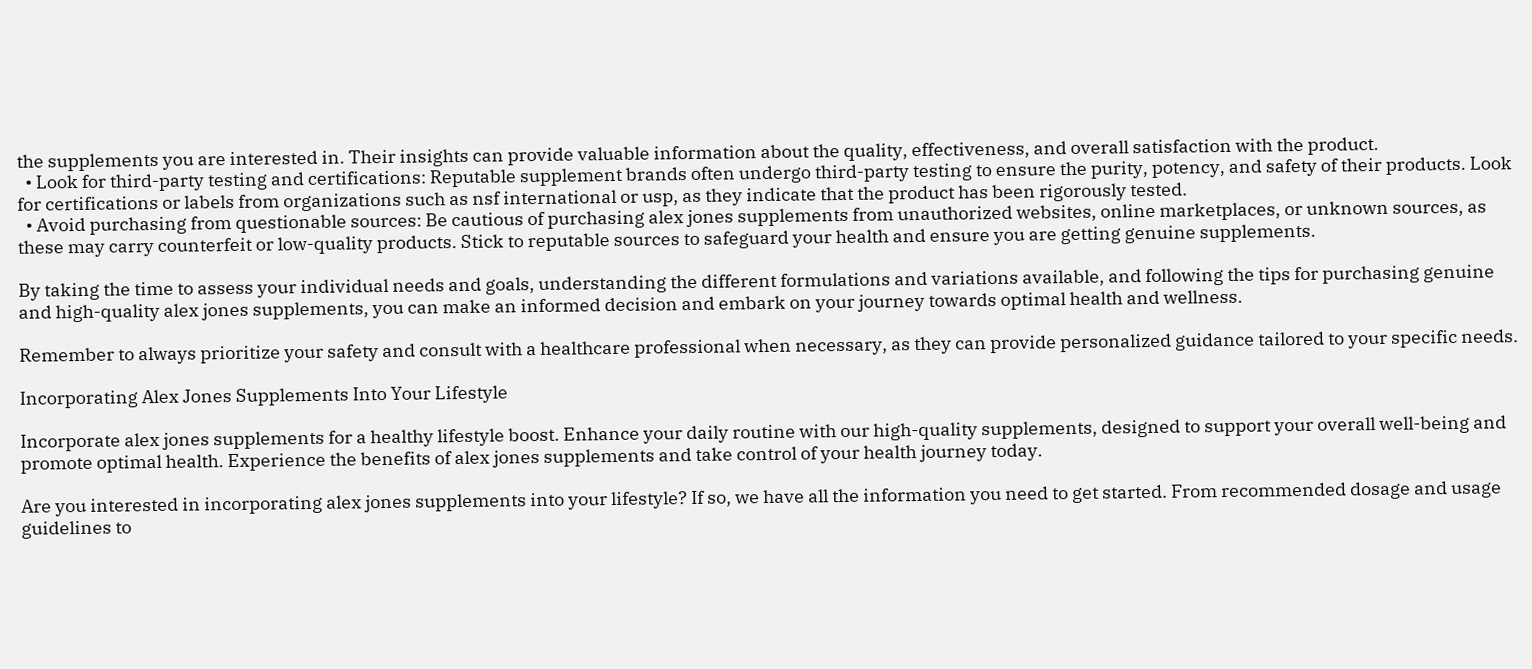the supplements you are interested in. Their insights can provide valuable information about the quality, effectiveness, and overall satisfaction with the product.
  • Look for third-party testing and certifications: Reputable supplement brands often undergo third-party testing to ensure the purity, potency, and safety of their products. Look for certifications or labels from organizations such as nsf international or usp, as they indicate that the product has been rigorously tested.
  • Avoid purchasing from questionable sources: Be cautious of purchasing alex jones supplements from unauthorized websites, online marketplaces, or unknown sources, as these may carry counterfeit or low-quality products. Stick to reputable sources to safeguard your health and ensure you are getting genuine supplements.

By taking the time to assess your individual needs and goals, understanding the different formulations and variations available, and following the tips for purchasing genuine and high-quality alex jones supplements, you can make an informed decision and embark on your journey towards optimal health and wellness.

Remember to always prioritize your safety and consult with a healthcare professional when necessary, as they can provide personalized guidance tailored to your specific needs.

Incorporating Alex Jones Supplements Into Your Lifestyle

Incorporate alex jones supplements for a healthy lifestyle boost. Enhance your daily routine with our high-quality supplements, designed to support your overall well-being and promote optimal health. Experience the benefits of alex jones supplements and take control of your health journey today.

Are you interested in incorporating alex jones supplements into your lifestyle? If so, we have all the information you need to get started. From recommended dosage and usage guidelines to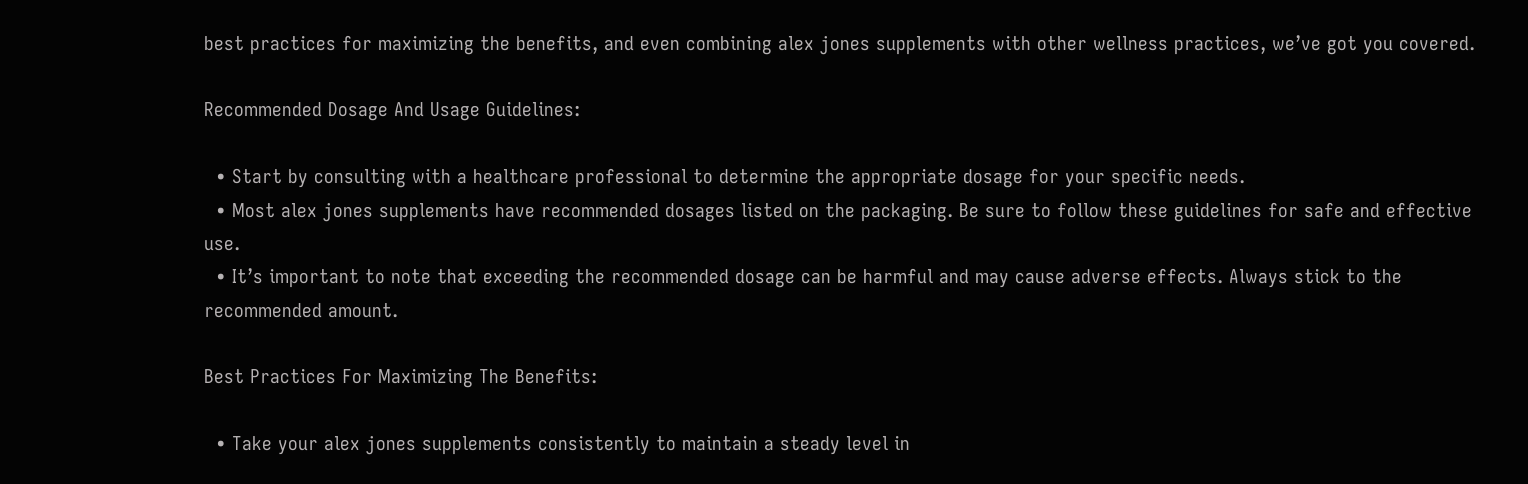best practices for maximizing the benefits, and even combining alex jones supplements with other wellness practices, we’ve got you covered.

Recommended Dosage And Usage Guidelines:

  • Start by consulting with a healthcare professional to determine the appropriate dosage for your specific needs.
  • Most alex jones supplements have recommended dosages listed on the packaging. Be sure to follow these guidelines for safe and effective use.
  • It’s important to note that exceeding the recommended dosage can be harmful and may cause adverse effects. Always stick to the recommended amount.

Best Practices For Maximizing The Benefits:

  • Take your alex jones supplements consistently to maintain a steady level in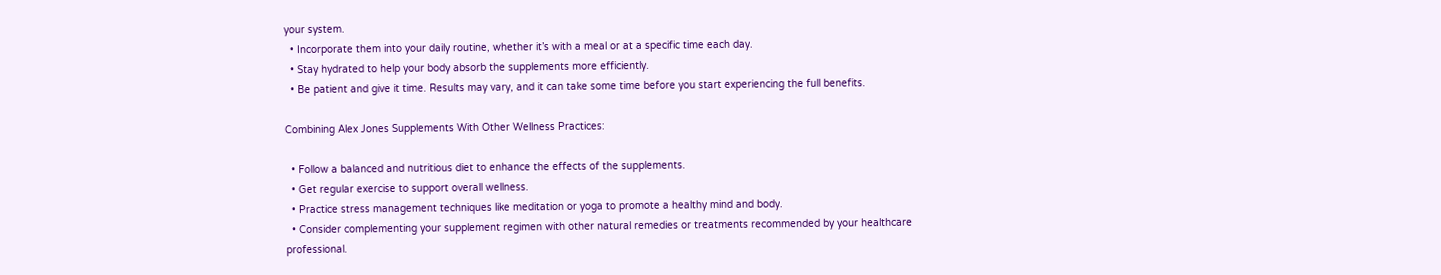your system.
  • Incorporate them into your daily routine, whether it’s with a meal or at a specific time each day.
  • Stay hydrated to help your body absorb the supplements more efficiently.
  • Be patient and give it time. Results may vary, and it can take some time before you start experiencing the full benefits.

Combining Alex Jones Supplements With Other Wellness Practices:

  • Follow a balanced and nutritious diet to enhance the effects of the supplements.
  • Get regular exercise to support overall wellness.
  • Practice stress management techniques like meditation or yoga to promote a healthy mind and body.
  • Consider complementing your supplement regimen with other natural remedies or treatments recommended by your healthcare professional.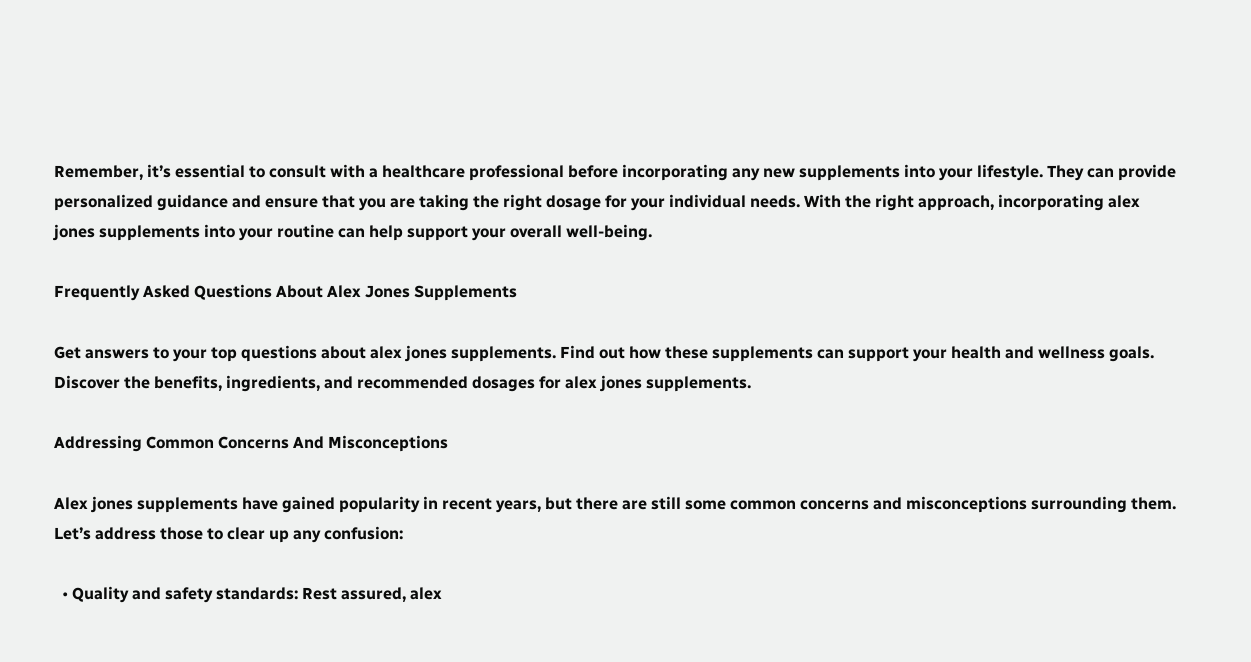Remember, it’s essential to consult with a healthcare professional before incorporating any new supplements into your lifestyle. They can provide personalized guidance and ensure that you are taking the right dosage for your individual needs. With the right approach, incorporating alex jones supplements into your routine can help support your overall well-being.

Frequently Asked Questions About Alex Jones Supplements

Get answers to your top questions about alex jones supplements. Find out how these supplements can support your health and wellness goals. Discover the benefits, ingredients, and recommended dosages for alex jones supplements.

Addressing Common Concerns And Misconceptions

Alex jones supplements have gained popularity in recent years, but there are still some common concerns and misconceptions surrounding them. Let’s address those to clear up any confusion:

  • Quality and safety standards: Rest assured, alex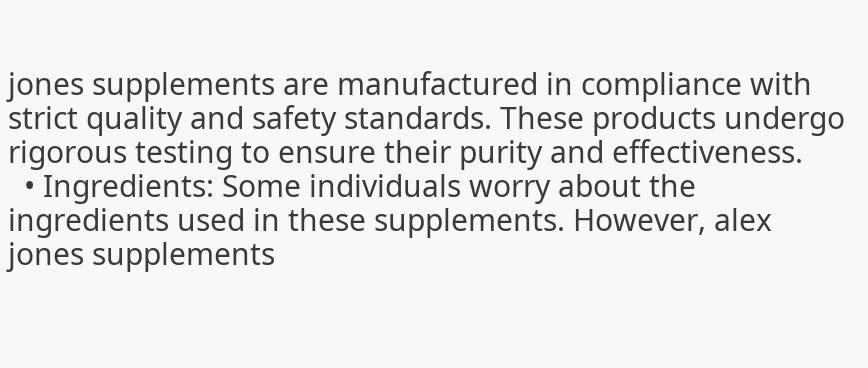jones supplements are manufactured in compliance with strict quality and safety standards. These products undergo rigorous testing to ensure their purity and effectiveness.
  • Ingredients: Some individuals worry about the ingredients used in these supplements. However, alex jones supplements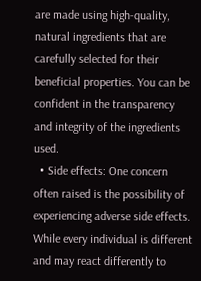are made using high-quality, natural ingredients that are carefully selected for their beneficial properties. You can be confident in the transparency and integrity of the ingredients used.
  • Side effects: One concern often raised is the possibility of experiencing adverse side effects. While every individual is different and may react differently to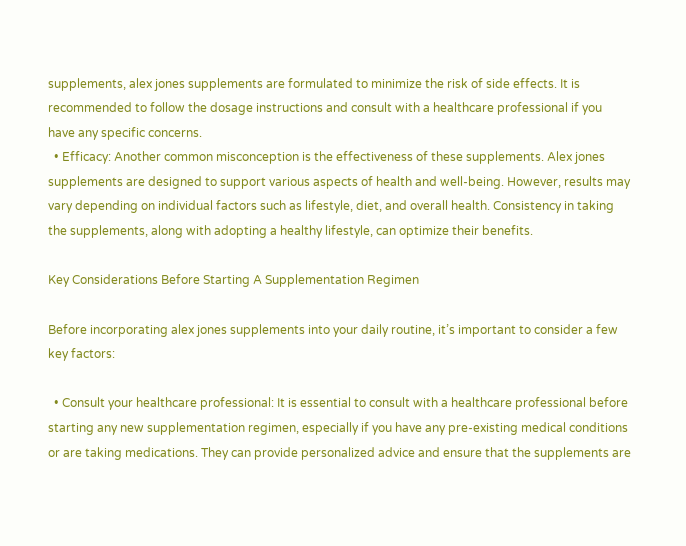supplements, alex jones supplements are formulated to minimize the risk of side effects. It is recommended to follow the dosage instructions and consult with a healthcare professional if you have any specific concerns.
  • Efficacy: Another common misconception is the effectiveness of these supplements. Alex jones supplements are designed to support various aspects of health and well-being. However, results may vary depending on individual factors such as lifestyle, diet, and overall health. Consistency in taking the supplements, along with adopting a healthy lifestyle, can optimize their benefits.

Key Considerations Before Starting A Supplementation Regimen

Before incorporating alex jones supplements into your daily routine, it’s important to consider a few key factors:

  • Consult your healthcare professional: It is essential to consult with a healthcare professional before starting any new supplementation regimen, especially if you have any pre-existing medical conditions or are taking medications. They can provide personalized advice and ensure that the supplements are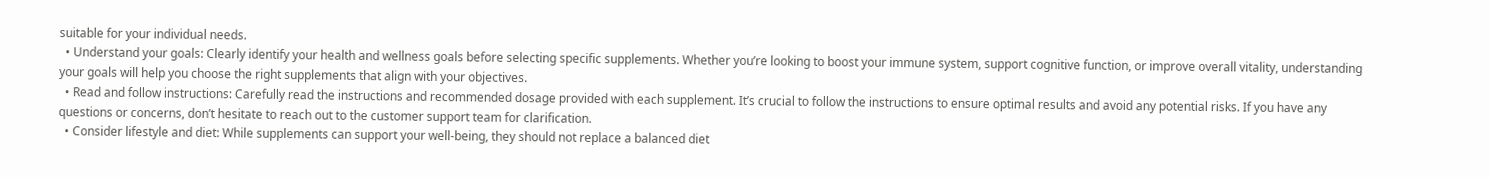suitable for your individual needs.
  • Understand your goals: Clearly identify your health and wellness goals before selecting specific supplements. Whether you’re looking to boost your immune system, support cognitive function, or improve overall vitality, understanding your goals will help you choose the right supplements that align with your objectives.
  • Read and follow instructions: Carefully read the instructions and recommended dosage provided with each supplement. It’s crucial to follow the instructions to ensure optimal results and avoid any potential risks. If you have any questions or concerns, don’t hesitate to reach out to the customer support team for clarification.
  • Consider lifestyle and diet: While supplements can support your well-being, they should not replace a balanced diet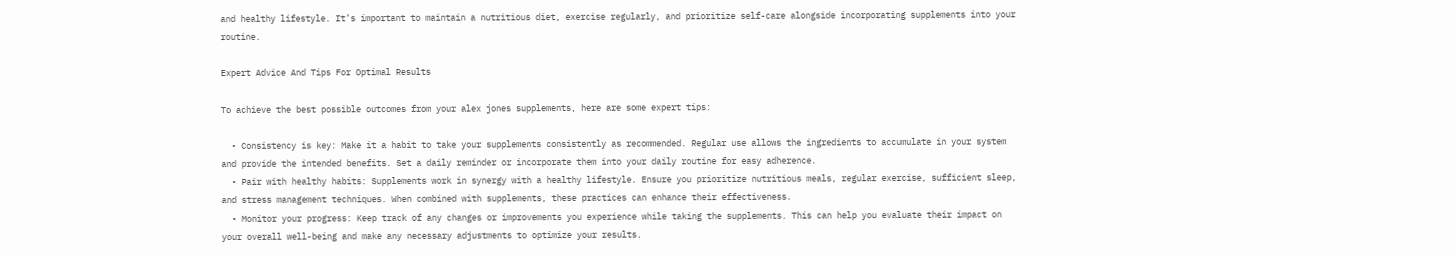and healthy lifestyle. It’s important to maintain a nutritious diet, exercise regularly, and prioritize self-care alongside incorporating supplements into your routine.

Expert Advice And Tips For Optimal Results

To achieve the best possible outcomes from your alex jones supplements, here are some expert tips:

  • Consistency is key: Make it a habit to take your supplements consistently as recommended. Regular use allows the ingredients to accumulate in your system and provide the intended benefits. Set a daily reminder or incorporate them into your daily routine for easy adherence.
  • Pair with healthy habits: Supplements work in synergy with a healthy lifestyle. Ensure you prioritize nutritious meals, regular exercise, sufficient sleep, and stress management techniques. When combined with supplements, these practices can enhance their effectiveness.
  • Monitor your progress: Keep track of any changes or improvements you experience while taking the supplements. This can help you evaluate their impact on your overall well-being and make any necessary adjustments to optimize your results.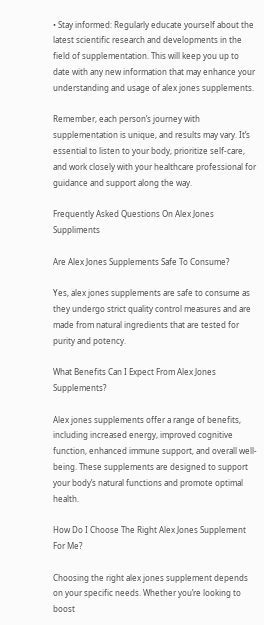• Stay informed: Regularly educate yourself about the latest scientific research and developments in the field of supplementation. This will keep you up to date with any new information that may enhance your understanding and usage of alex jones supplements.

Remember, each person’s journey with supplementation is unique, and results may vary. It’s essential to listen to your body, prioritize self-care, and work closely with your healthcare professional for guidance and support along the way.

Frequently Asked Questions On Alex Jones Suppliments

Are Alex Jones Supplements Safe To Consume?

Yes, alex jones supplements are safe to consume as they undergo strict quality control measures and are made from natural ingredients that are tested for purity and potency.

What Benefits Can I Expect From Alex Jones Supplements?

Alex jones supplements offer a range of benefits, including increased energy, improved cognitive function, enhanced immune support, and overall well-being. These supplements are designed to support your body’s natural functions and promote optimal health.

How Do I Choose The Right Alex Jones Supplement For Me?

Choosing the right alex jones supplement depends on your specific needs. Whether you’re looking to boost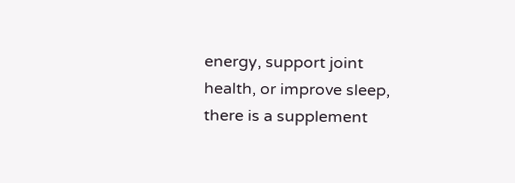energy, support joint health, or improve sleep, there is a supplement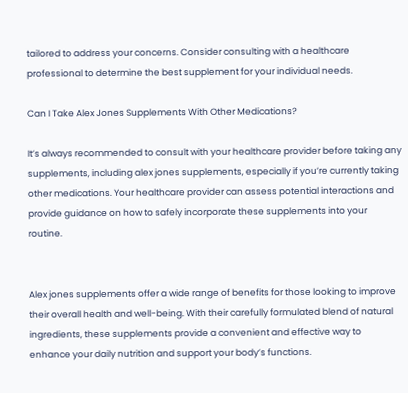tailored to address your concerns. Consider consulting with a healthcare professional to determine the best supplement for your individual needs.

Can I Take Alex Jones Supplements With Other Medications?

It’s always recommended to consult with your healthcare provider before taking any supplements, including alex jones supplements, especially if you’re currently taking other medications. Your healthcare provider can assess potential interactions and provide guidance on how to safely incorporate these supplements into your routine.


Alex jones supplements offer a wide range of benefits for those looking to improve their overall health and well-being. With their carefully formulated blend of natural ingredients, these supplements provide a convenient and effective way to enhance your daily nutrition and support your body’s functions.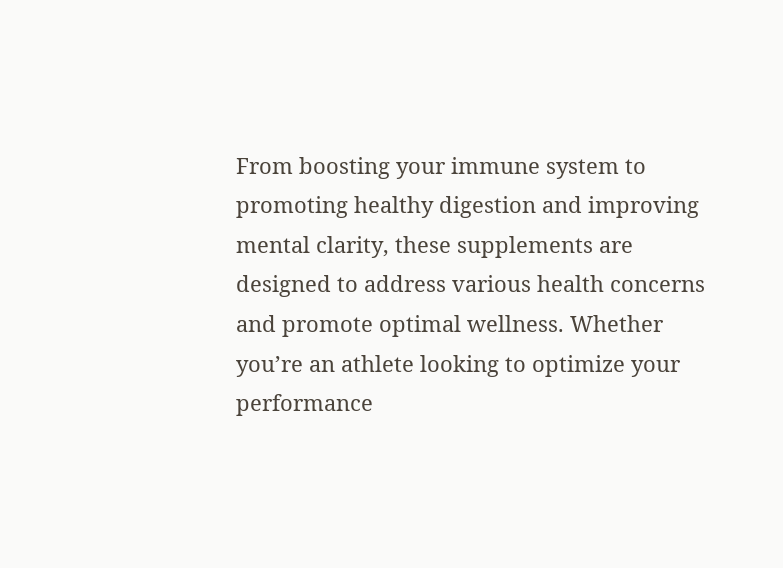From boosting your immune system to promoting healthy digestion and improving mental clarity, these supplements are designed to address various health concerns and promote optimal wellness. Whether you’re an athlete looking to optimize your performance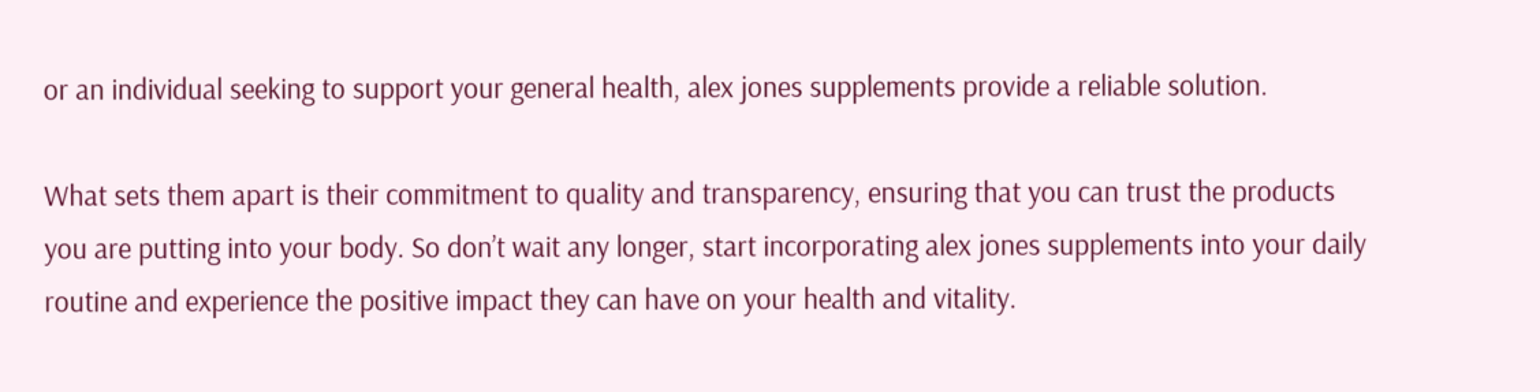or an individual seeking to support your general health, alex jones supplements provide a reliable solution.

What sets them apart is their commitment to quality and transparency, ensuring that you can trust the products you are putting into your body. So don’t wait any longer, start incorporating alex jones supplements into your daily routine and experience the positive impact they can have on your health and vitality.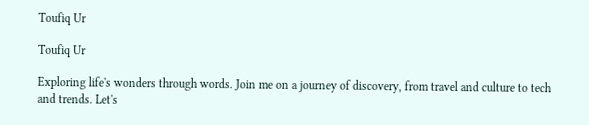Toufiq Ur

Toufiq Ur

Exploring life's wonders through words. Join me on a journey of discovery, from travel and culture to tech and trends. Let's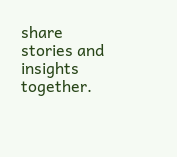share stories and insights together.